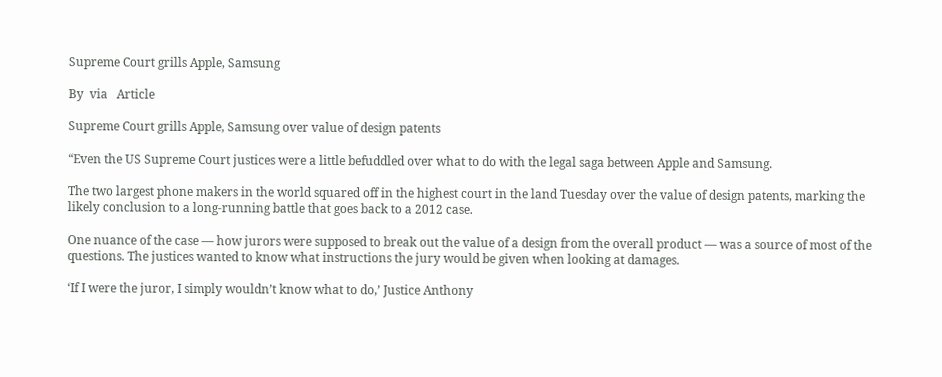Supreme Court grills Apple, Samsung

By  via   Article

Supreme Court grills Apple, Samsung over value of design patents

“Even the US Supreme Court justices were a little befuddled over what to do with the legal saga between Apple and Samsung.

The two largest phone makers in the world squared off in the highest court in the land Tuesday over the value of design patents, marking the likely conclusion to a long-running battle that goes back to a 2012 case.

One nuance of the case — how jurors were supposed to break out the value of a design from the overall product — was a source of most of the questions. The justices wanted to know what instructions the jury would be given when looking at damages.

‘If I were the juror, I simply wouldn’t know what to do,’ Justice Anthony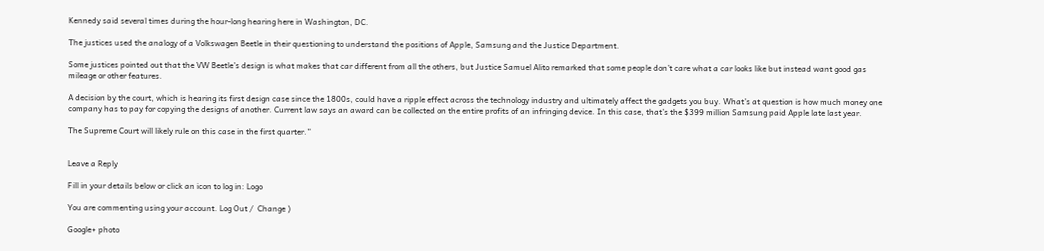Kennedy said several times during the hour-long hearing here in Washington, DC.

The justices used the analogy of a Volkswagen Beetle in their questioning to understand the positions of Apple, Samsung and the Justice Department.

Some justices pointed out that the VW Beetle’s design is what makes that car different from all the others, but Justice Samuel Alito remarked that some people don’t care what a car looks like but instead want good gas mileage or other features.

A decision by the court, which is hearing its first design case since the 1800s, could have a ripple effect across the technology industry and ultimately affect the gadgets you buy. What’s at question is how much money one company has to pay for copying the designs of another. Current law says an award can be collected on the entire profits of an infringing device. In this case, that’s the $399 million Samsung paid Apple late last year.

The Supreme Court will likely rule on this case in the first quarter.”


Leave a Reply

Fill in your details below or click an icon to log in: Logo

You are commenting using your account. Log Out /  Change )

Google+ photo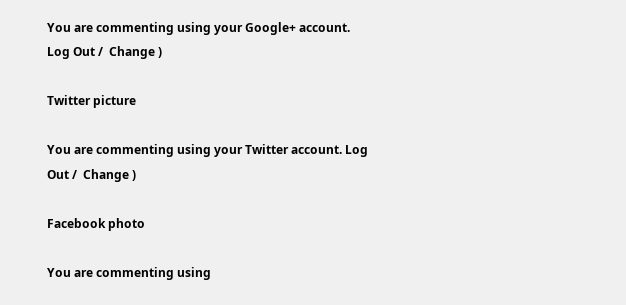You are commenting using your Google+ account. Log Out /  Change )

Twitter picture

You are commenting using your Twitter account. Log Out /  Change )

Facebook photo

You are commenting using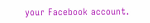your Facebook account.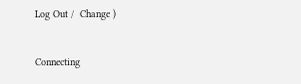Log Out /  Change )


Connecting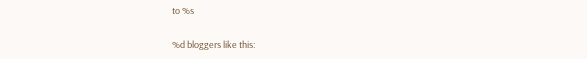to %s

%d bloggers like this: